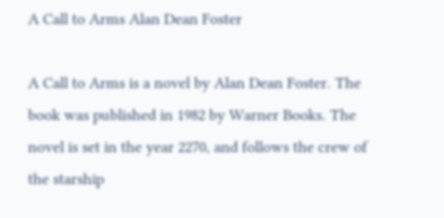A Call to Arms Alan Dean Foster

A Call to Arms is a novel by Alan Dean Foster. The book was published in 1982 by Warner Books. The novel is set in the year 2270, and follows the crew of the starship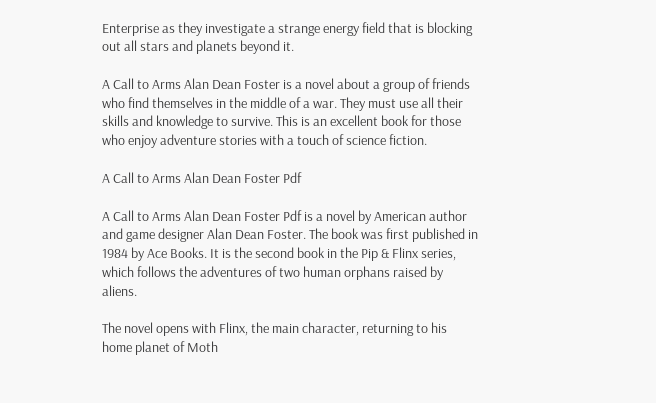Enterprise as they investigate a strange energy field that is blocking out all stars and planets beyond it.

A Call to Arms Alan Dean Foster is a novel about a group of friends who find themselves in the middle of a war. They must use all their skills and knowledge to survive. This is an excellent book for those who enjoy adventure stories with a touch of science fiction.

A Call to Arms Alan Dean Foster Pdf

A Call to Arms Alan Dean Foster Pdf is a novel by American author and game designer Alan Dean Foster. The book was first published in 1984 by Ace Books. It is the second book in the Pip & Flinx series, which follows the adventures of two human orphans raised by aliens.

The novel opens with Flinx, the main character, returning to his home planet of Moth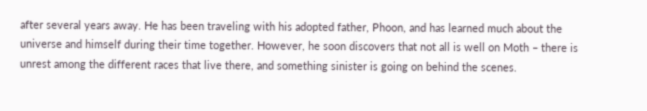after several years away. He has been traveling with his adopted father, Phoon, and has learned much about the universe and himself during their time together. However, he soon discovers that not all is well on Moth – there is unrest among the different races that live there, and something sinister is going on behind the scenes.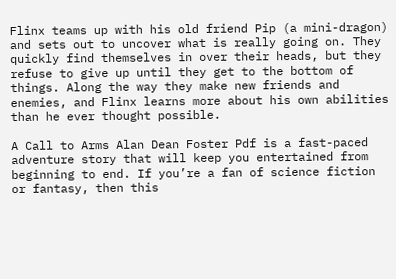Flinx teams up with his old friend Pip (a mini-dragon) and sets out to uncover what is really going on. They quickly find themselves in over their heads, but they refuse to give up until they get to the bottom of things. Along the way they make new friends and enemies, and Flinx learns more about his own abilities than he ever thought possible.

A Call to Arms Alan Dean Foster Pdf is a fast-paced adventure story that will keep you entertained from beginning to end. If you’re a fan of science fiction or fantasy, then this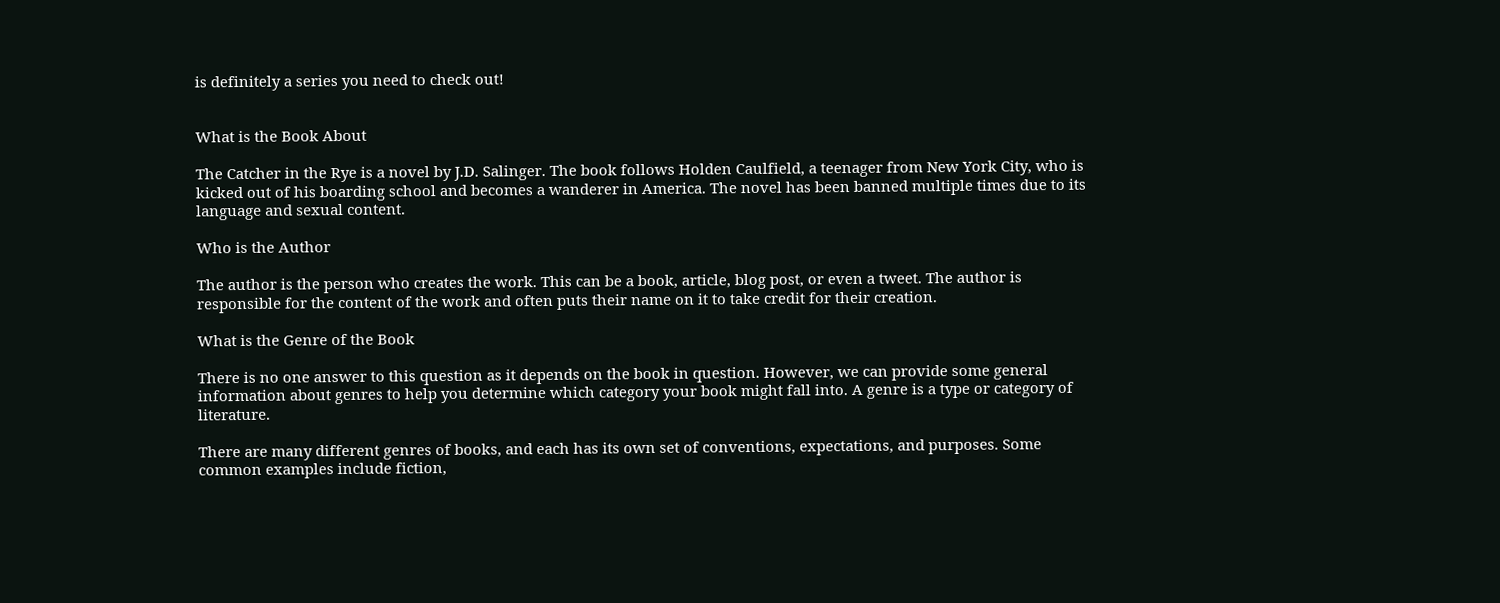is definitely a series you need to check out!


What is the Book About

The Catcher in the Rye is a novel by J.D. Salinger. The book follows Holden Caulfield, a teenager from New York City, who is kicked out of his boarding school and becomes a wanderer in America. The novel has been banned multiple times due to its language and sexual content.

Who is the Author

The author is the person who creates the work. This can be a book, article, blog post, or even a tweet. The author is responsible for the content of the work and often puts their name on it to take credit for their creation.

What is the Genre of the Book

There is no one answer to this question as it depends on the book in question. However, we can provide some general information about genres to help you determine which category your book might fall into. A genre is a type or category of literature.

There are many different genres of books, and each has its own set of conventions, expectations, and purposes. Some common examples include fiction,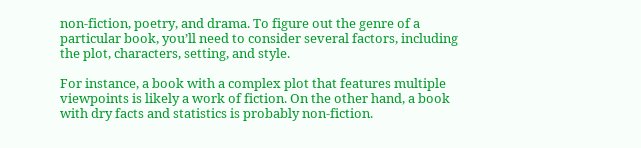non-fiction, poetry, and drama. To figure out the genre of a particular book, you’ll need to consider several factors, including the plot, characters, setting, and style.

For instance, a book with a complex plot that features multiple viewpoints is likely a work of fiction. On the other hand, a book with dry facts and statistics is probably non-fiction.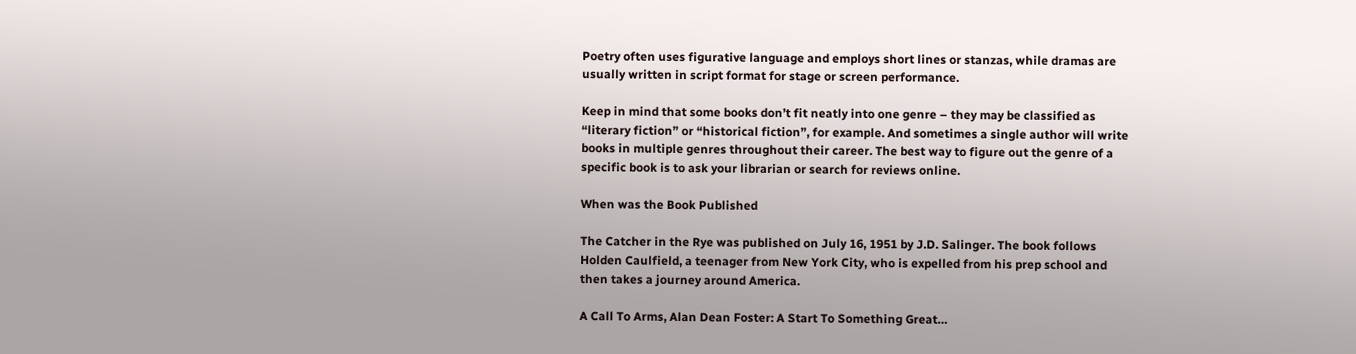Poetry often uses figurative language and employs short lines or stanzas, while dramas are usually written in script format for stage or screen performance.

Keep in mind that some books don’t fit neatly into one genre – they may be classified as “literary fiction” or “historical fiction”, for example. And sometimes a single author will write books in multiple genres throughout their career. The best way to figure out the genre of a specific book is to ask your librarian or search for reviews online.

When was the Book Published

The Catcher in the Rye was published on July 16, 1951 by J.D. Salinger. The book follows Holden Caulfield, a teenager from New York City, who is expelled from his prep school and then takes a journey around America.

A Call To Arms, Alan Dean Foster: A Start To Something Great…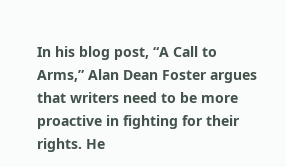In his blog post, “A Call to Arms,” Alan Dean Foster argues that writers need to be more proactive in fighting for their rights. He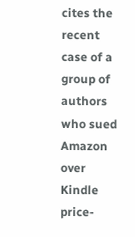cites the recent case of a group of authors who sued Amazon over Kindle price-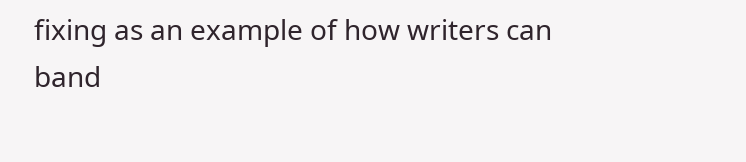fixing as an example of how writers can band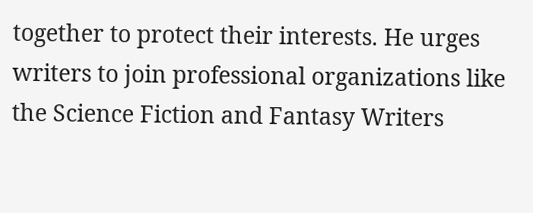together to protect their interests. He urges writers to join professional organizations like the Science Fiction and Fantasy Writers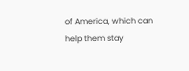of America, which can help them stay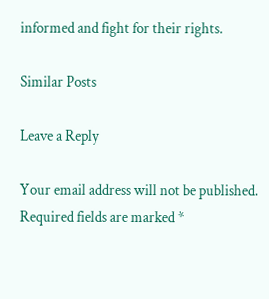informed and fight for their rights.

Similar Posts

Leave a Reply

Your email address will not be published. Required fields are marked *